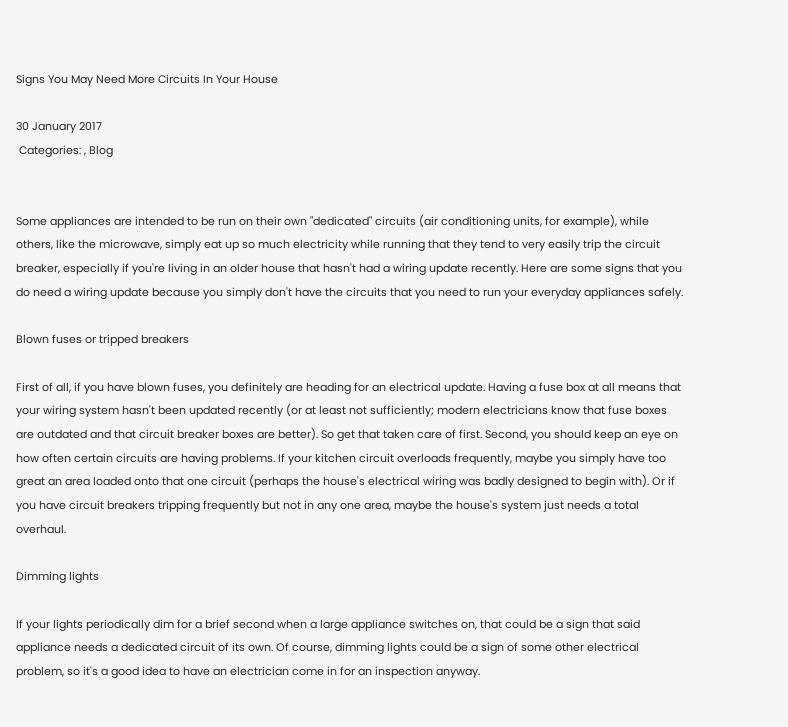Signs You May Need More Circuits In Your House

30 January 2017
 Categories: , Blog


Some appliances are intended to be run on their own "dedicated" circuits (air conditioning units, for example), while others, like the microwave, simply eat up so much electricity while running that they tend to very easily trip the circuit breaker, especially if you're living in an older house that hasn't had a wiring update recently. Here are some signs that you do need a wiring update because you simply don't have the circuits that you need to run your everyday appliances safely.

Blown fuses or tripped breakers

First of all, if you have blown fuses, you definitely are heading for an electrical update. Having a fuse box at all means that your wiring system hasn't been updated recently (or at least not sufficiently; modern electricians know that fuse boxes are outdated and that circuit breaker boxes are better). So get that taken care of first. Second, you should keep an eye on how often certain circuits are having problems. If your kitchen circuit overloads frequently, maybe you simply have too great an area loaded onto that one circuit (perhaps the house's electrical wiring was badly designed to begin with). Or if you have circuit breakers tripping frequently but not in any one area, maybe the house's system just needs a total overhaul.

Dimming lights

If your lights periodically dim for a brief second when a large appliance switches on, that could be a sign that said appliance needs a dedicated circuit of its own. Of course, dimming lights could be a sign of some other electrical problem, so it's a good idea to have an electrician come in for an inspection anyway.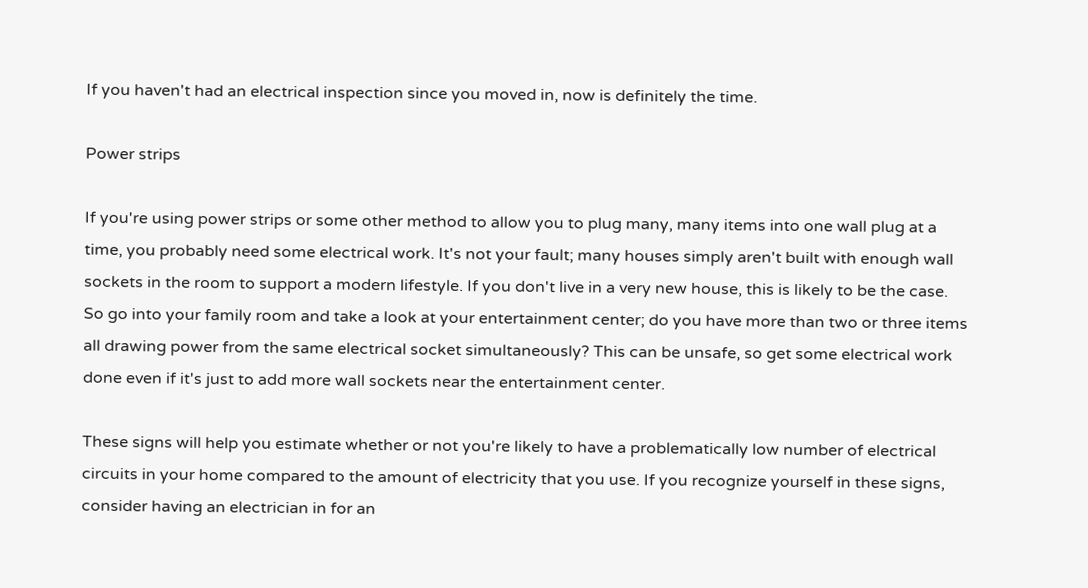If you haven't had an electrical inspection since you moved in, now is definitely the time.

Power strips

If you're using power strips or some other method to allow you to plug many, many items into one wall plug at a time, you probably need some electrical work. It's not your fault; many houses simply aren't built with enough wall sockets in the room to support a modern lifestyle. If you don't live in a very new house, this is likely to be the case. So go into your family room and take a look at your entertainment center; do you have more than two or three items all drawing power from the same electrical socket simultaneously? This can be unsafe, so get some electrical work done even if it's just to add more wall sockets near the entertainment center.

These signs will help you estimate whether or not you're likely to have a problematically low number of electrical circuits in your home compared to the amount of electricity that you use. If you recognize yourself in these signs, consider having an electrician in for an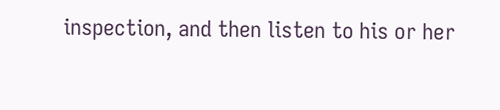inspection, and then listen to his or her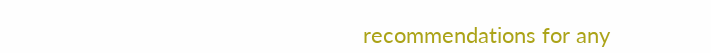recommendations for any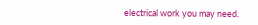electrical work you may need.